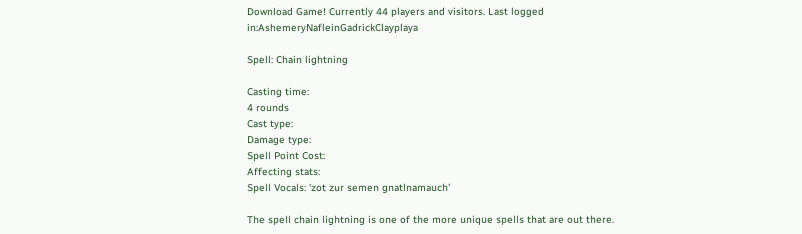Download Game! Currently 44 players and visitors. Last logged in:AshemeryNafleinGadrickClayplaya

Spell: Chain lightning

Casting time:
4 rounds
Cast type:
Damage type:
Spell Point Cost:
Affecting stats:
Spell Vocals: 'zot zur semen gnatlnamauch'

The spell chain lightning is one of the more unique spells that are out there.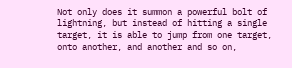Not only does it summon a powerful bolt of lightning, but instead of hitting a single target, it is able to jump from one target, onto another, and another and so on,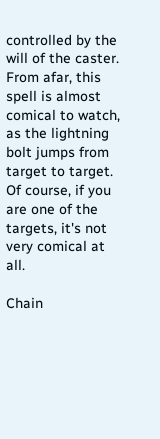controlled by the will of the caster. From afar, this spell is almost comical to watch, as the lightning bolt jumps from target to target. Of course, if you are one of the targets, it's not very comical at all.

Chain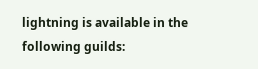lightning is available in the following guilds: